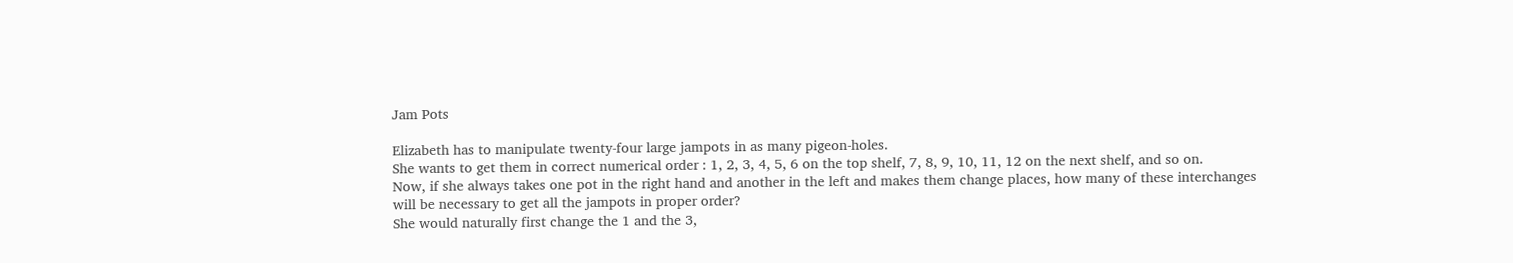Jam Pots

Elizabeth has to manipulate twenty-four large jampots in as many pigeon-holes.
She wants to get them in correct numerical order : 1, 2, 3, 4, 5, 6 on the top shelf, 7, 8, 9, 10, 11, 12 on the next shelf, and so on.
Now, if she always takes one pot in the right hand and another in the left and makes them change places, how many of these interchanges will be necessary to get all the jampots in proper order?
She would naturally first change the 1 and the 3,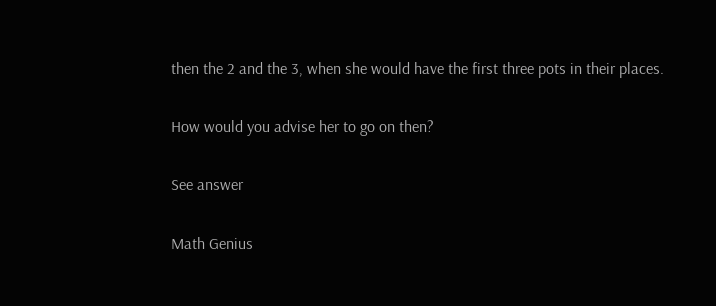then the 2 and the 3, when she would have the first three pots in their places.

How would you advise her to go on then?

See answer

Math Genius